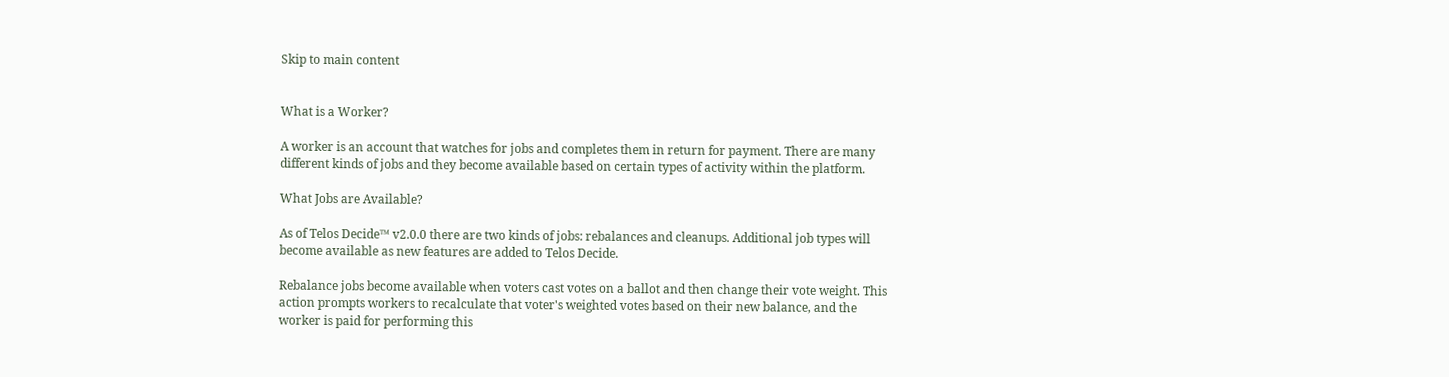Skip to main content


What is a Worker?

A worker is an account that watches for jobs and completes them in return for payment. There are many different kinds of jobs and they become available based on certain types of activity within the platform.

What Jobs are Available?

As of Telos Decide™ v2.0.0 there are two kinds of jobs: rebalances and cleanups. Additional job types will become available as new features are added to Telos Decide.

Rebalance jobs become available when voters cast votes on a ballot and then change their vote weight. This action prompts workers to recalculate that voter's weighted votes based on their new balance, and the worker is paid for performing this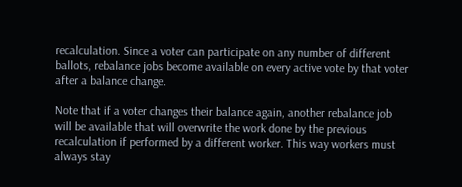recalculation. Since a voter can participate on any number of different ballots, rebalance jobs become available on every active vote by that voter after a balance change.

Note that if a voter changes their balance again, another rebalance job will be available that will overwrite the work done by the previous recalculation if performed by a different worker. This way workers must always stay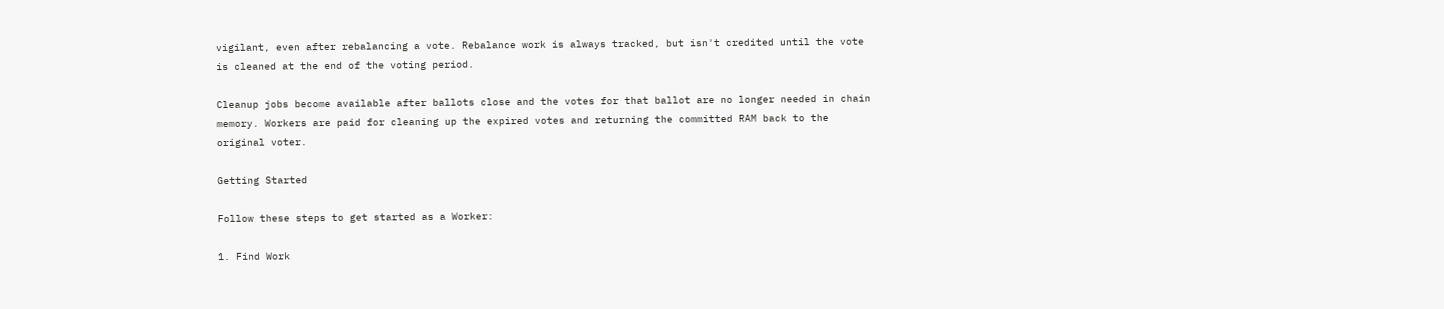vigilant, even after rebalancing a vote. Rebalance work is always tracked, but isn't credited until the vote is cleaned at the end of the voting period.

Cleanup jobs become available after ballots close and the votes for that ballot are no longer needed in chain memory. Workers are paid for cleaning up the expired votes and returning the committed RAM back to the original voter.

Getting Started

Follow these steps to get started as a Worker:

1. Find Work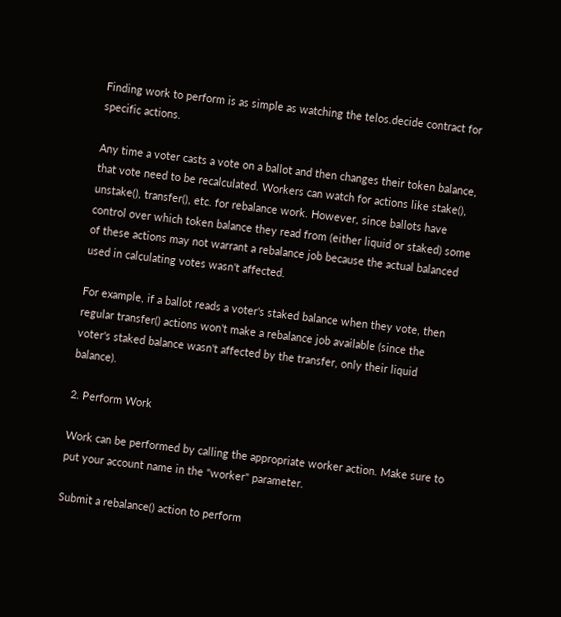Finding work to perform is as simple as watching the telos.decide contract for specific actions.

Any time a voter casts a vote on a ballot and then changes their token balance, that vote need to be recalculated. Workers can watch for actions like stake(), unstake(), transfer(), etc. for rebalance work. However, since ballots have control over which token balance they read from (either liquid or staked) some of these actions may not warrant a rebalance job because the actual balanced used in calculating votes wasn't affected.

For example, if a ballot reads a voter's staked balance when they vote, then regular transfer() actions won't make a rebalance job available (since the voter's staked balance wasn't affected by the transfer, only their liquid balance).

2. Perform Work

Work can be performed by calling the appropriate worker action. Make sure to put your account name in the "worker" parameter.

Submit a rebalance() action to perform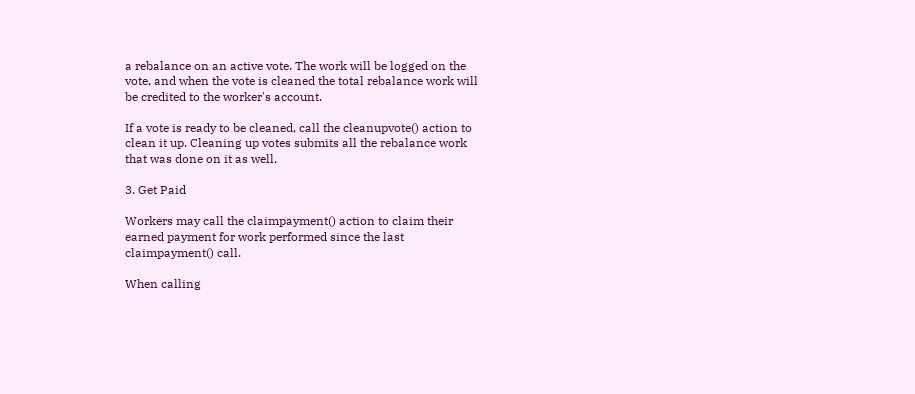a rebalance on an active vote. The work will be logged on the vote, and when the vote is cleaned the total rebalance work will be credited to the worker's account.

If a vote is ready to be cleaned, call the cleanupvote() action to clean it up. Cleaning up votes submits all the rebalance work that was done on it as well.

3. Get Paid

Workers may call the claimpayment() action to claim their earned payment for work performed since the last claimpayment() call.

When calling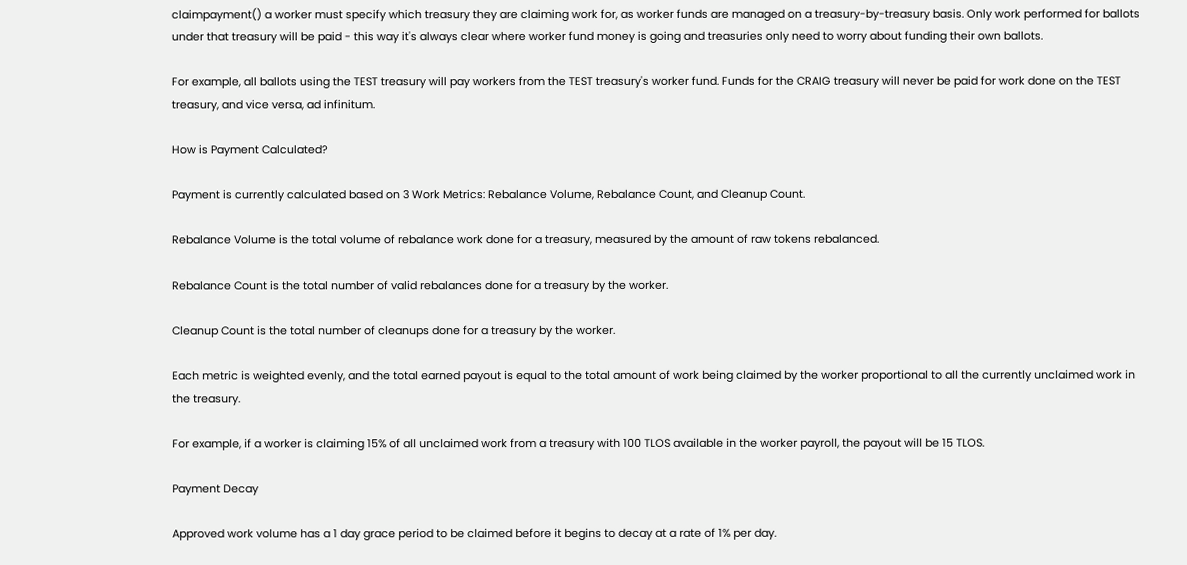claimpayment() a worker must specify which treasury they are claiming work for, as worker funds are managed on a treasury-by-treasury basis. Only work performed for ballots under that treasury will be paid - this way it's always clear where worker fund money is going and treasuries only need to worry about funding their own ballots.

For example, all ballots using the TEST treasury will pay workers from the TEST treasury's worker fund. Funds for the CRAIG treasury will never be paid for work done on the TEST treasury, and vice versa, ad infinitum.

How is Payment Calculated?

Payment is currently calculated based on 3 Work Metrics: Rebalance Volume, Rebalance Count, and Cleanup Count.

Rebalance Volume is the total volume of rebalance work done for a treasury, measured by the amount of raw tokens rebalanced.

Rebalance Count is the total number of valid rebalances done for a treasury by the worker.

Cleanup Count is the total number of cleanups done for a treasury by the worker.

Each metric is weighted evenly, and the total earned payout is equal to the total amount of work being claimed by the worker proportional to all the currently unclaimed work in the treasury.

For example, if a worker is claiming 15% of all unclaimed work from a treasury with 100 TLOS available in the worker payroll, the payout will be 15 TLOS.

Payment Decay

Approved work volume has a 1 day grace period to be claimed before it begins to decay at a rate of 1% per day.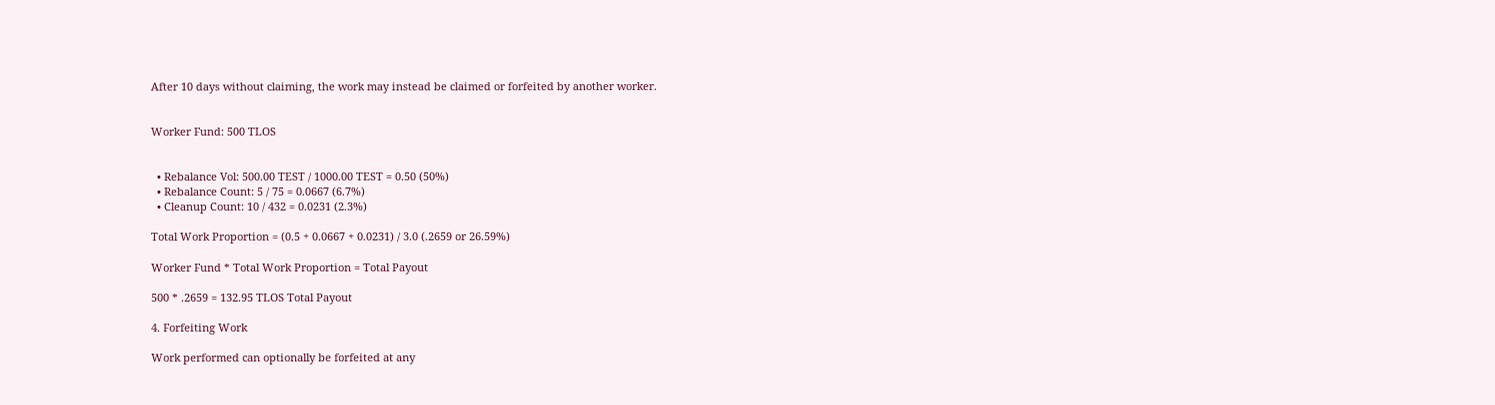After 10 days without claiming, the work may instead be claimed or forfeited by another worker.


Worker Fund: 500 TLOS


  • Rebalance Vol: 500.00 TEST / 1000.00 TEST = 0.50 (50%)
  • Rebalance Count: 5 / 75 = 0.0667 (6.7%)
  • Cleanup Count: 10 / 432 = 0.0231 (2.3%)

Total Work Proportion = (0.5 + 0.0667 + 0.0231) / 3.0 (.2659 or 26.59%)

Worker Fund * Total Work Proportion = Total Payout

500 * .2659 = 132.95 TLOS Total Payout

4. Forfeiting Work

Work performed can optionally be forfeited at any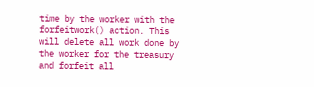time by the worker with the forfeitwork() action. This will delete all work done by the worker for the treasury and forfeit all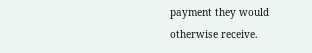payment they would otherwise receive.